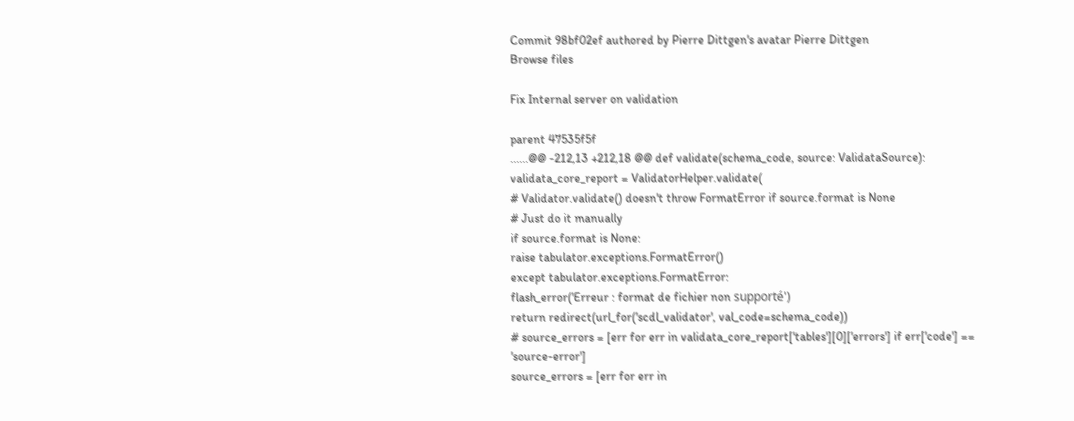Commit 98bf02ef authored by Pierre Dittgen's avatar Pierre Dittgen
Browse files

Fix Internal server on validation

parent 47535f5f
......@@ -212,13 +212,18 @@ def validate(schema_code, source: ValidataSource):
validata_core_report = ValidatorHelper.validate(
# Validator.validate() doesn't throw FormatError if source.format is None
# Just do it manually
if source.format is None:
raise tabulator.exceptions.FormatError()
except tabulator.exceptions.FormatError:
flash_error('Erreur : format de fichier non supporté')
return redirect(url_for('scdl_validator', val_code=schema_code))
# source_errors = [err for err in validata_core_report['tables'][0]['errors'] if err['code'] == 'source-error']
source_errors = [err for err in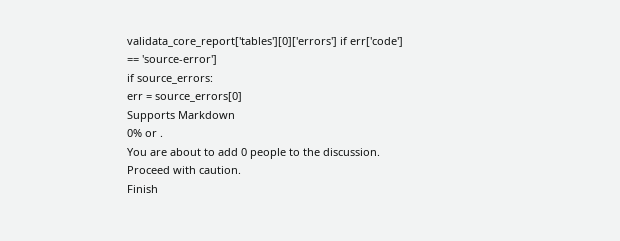validata_core_report['tables'][0]['errors'] if err['code'] == 'source-error']
if source_errors:
err = source_errors[0]
Supports Markdown
0% or .
You are about to add 0 people to the discussion. Proceed with caution.
Finish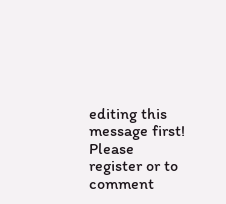editing this message first!
Please register or to comment